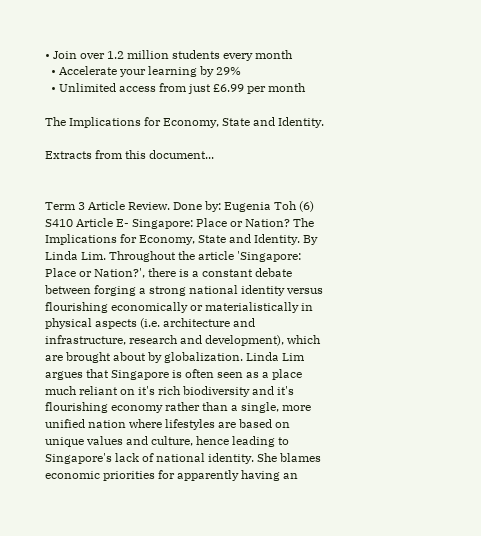• Join over 1.2 million students every month
  • Accelerate your learning by 29%
  • Unlimited access from just £6.99 per month

The Implications for Economy, State and Identity.

Extracts from this document...


Term 3 Article Review. Done by: Eugenia Toh (6) S410 Article E- Singapore: Place or Nation? The Implications for Economy, State and Identity. By Linda Lim. Throughout the article 'Singapore: Place or Nation?', there is a constant debate between forging a strong national identity versus flourishing economically or materialistically in physical aspects (i.e. architecture and infrastructure, research and development), which are brought about by globalization. Linda Lim argues that Singapore is often seen as a place much reliant on it's rich biodiversity and it's flourishing economy rather than a single, more unified nation where lifestyles are based on unique values and culture, hence leading to Singapore's lack of national identity. She blames economic priorities for apparently having an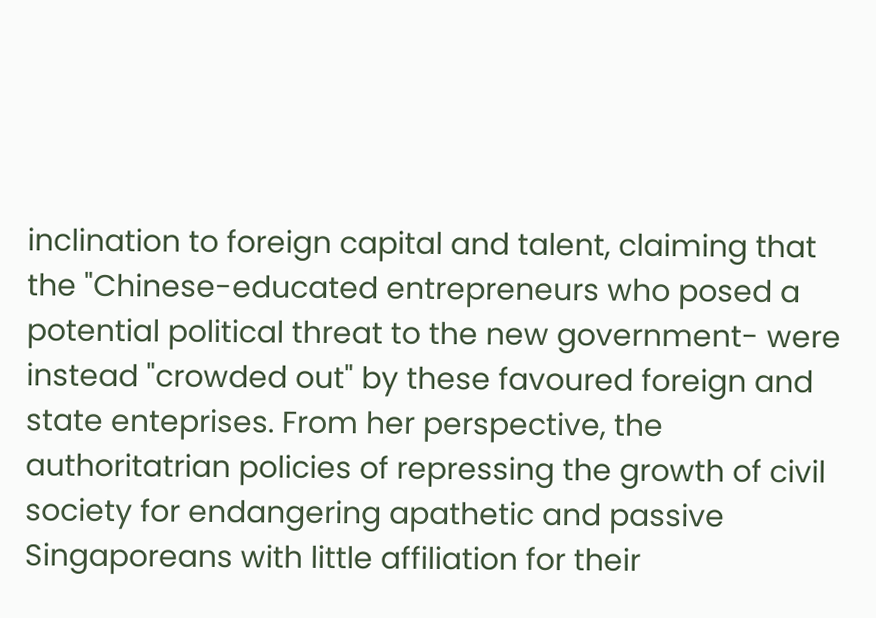inclination to foreign capital and talent, claiming that the "Chinese-educated entrepreneurs who posed a potential political threat to the new government- were instead "crowded out" by these favoured foreign and state enteprises. From her perspective, the authoritatrian policies of repressing the growth of civil society for endangering apathetic and passive Singaporeans with little affiliation for their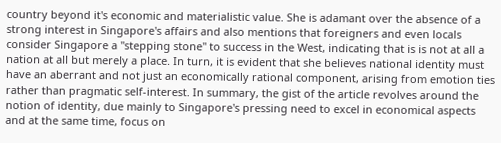country beyond it's economic and materialistic value. She is adamant over the absence of a strong interest in Singapore's affairs and also mentions that foreigners and even locals consider Singapore a "stepping stone" to success in the West, indicating that is is not at all a nation at all but merely a place. In turn, it is evident that she believes national identity must have an aberrant and not just an economically rational component, arising from emotion ties rather than pragmatic self-interest. In summary, the gist of the article revolves around the notion of identity, due mainly to Singapore's pressing need to excel in economical aspects and at the same time, focus on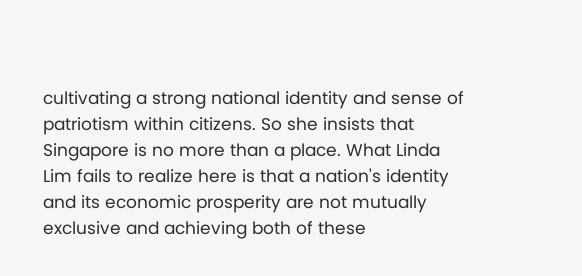cultivating a strong national identity and sense of patriotism within citizens. So she insists that Singapore is no more than a place. What Linda Lim fails to realize here is that a nation's identity and its economic prosperity are not mutually exclusive and achieving both of these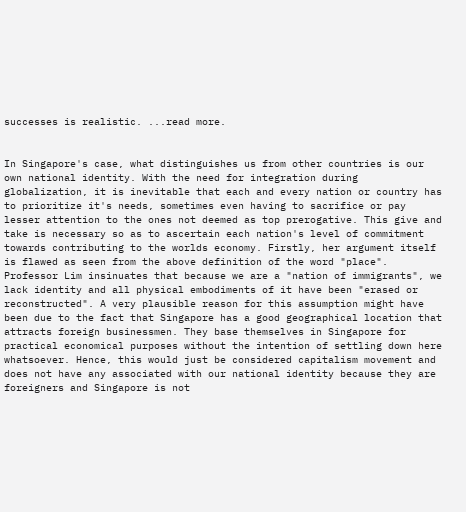successes is realistic. ...read more.


In Singapore's case, what distinguishes us from other countries is our own national identity. With the need for integration during globalization, it is inevitable that each and every nation or country has to prioritize it's needs, sometimes even having to sacrifice or pay lesser attention to the ones not deemed as top prerogative. This give and take is necessary so as to ascertain each nation's level of commitment towards contributing to the worlds economy. Firstly, her argument itself is flawed as seen from the above definition of the word "place". Professor Lim insinuates that because we are a "nation of immigrants", we lack identity and all physical embodiments of it have been "erased or reconstructed". A very plausible reason for this assumption might have been due to the fact that Singapore has a good geographical location that attracts foreign businessmen. They base themselves in Singapore for practical economical purposes without the intention of settling down here whatsoever. Hence, this would just be considered capitalism movement and does not have any associated with our national identity because they are foreigners and Singapore is not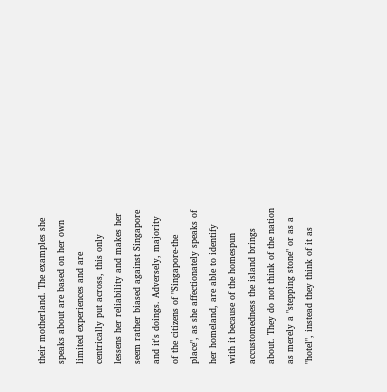their motherland. The examples she speaks about are based on her own limited experiences and are centrically put across, this only lessens her reliability and makes her seem rather biased against Singapore and it's doings. Adversely, majority of the citizens of "Singapore-the place", as she affectionately speaks of her homeland, are able to identify with it because of the homespun accustomedness the island brings about. They do not think of the nation as merely a "stepping stone" or as a "hotel", instead they think of it as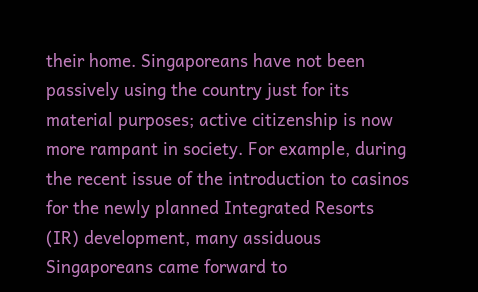their home. Singaporeans have not been passively using the country just for its material purposes; active citizenship is now more rampant in society. For example, during the recent issue of the introduction to casinos for the newly planned Integrated Resorts (IR) development, many assiduous Singaporeans came forward to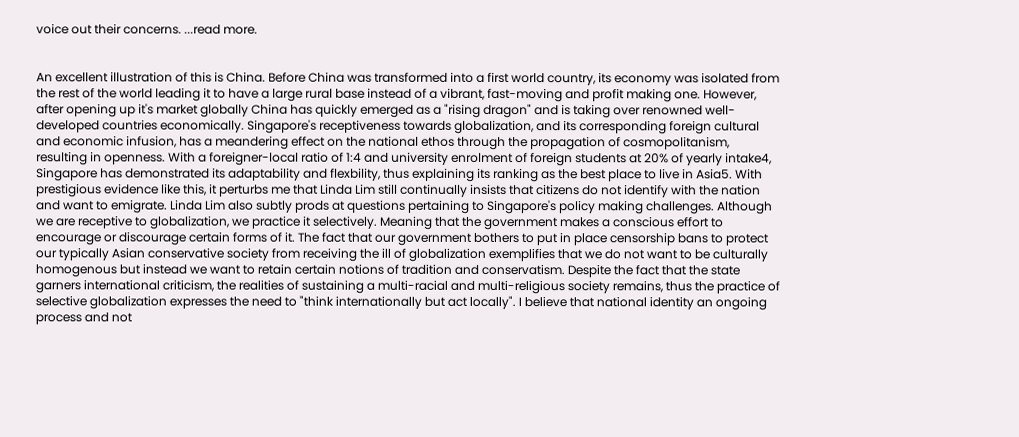voice out their concerns. ...read more.


An excellent illustration of this is China. Before China was transformed into a first world country, its economy was isolated from the rest of the world leading it to have a large rural base instead of a vibrant, fast-moving and profit making one. However, after opening up it's market globally China has quickly emerged as a "rising dragon" and is taking over renowned well-developed countries economically. Singapore's receptiveness towards globalization, and its corresponding foreign cultural and economic infusion, has a meandering effect on the national ethos through the propagation of cosmopolitanism, resulting in openness. With a foreigner-local ratio of 1:4 and university enrolment of foreign students at 20% of yearly intake4, Singapore has demonstrated its adaptability and flexbility, thus explaining its ranking as the best place to live in Asia5. With prestigious evidence like this, it perturbs me that Linda Lim still continually insists that citizens do not identify with the nation and want to emigrate. Linda Lim also subtly prods at questions pertaining to Singapore's policy making challenges. Although we are receptive to globalization, we practice it selectively. Meaning that the government makes a conscious effort to encourage or discourage certain forms of it. The fact that our government bothers to put in place censorship bans to protect our typically Asian conservative society from receiving the ill of globalization exemplifies that we do not want to be culturally homogenous but instead we want to retain certain notions of tradition and conservatism. Despite the fact that the state garners international criticism, the realities of sustaining a multi-racial and multi-religious society remains, thus the practice of selective globalization expresses the need to "think internationally but act locally". I believe that national identity an ongoing process and not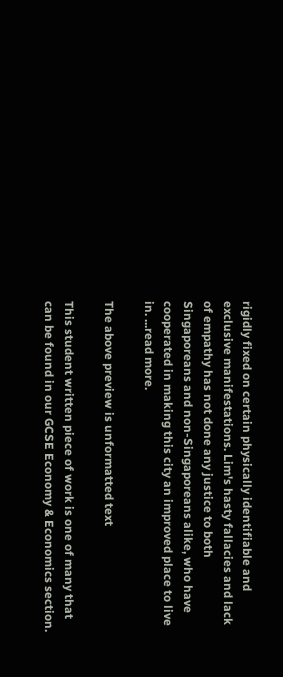rigidly fixed on certain physically identifiable and exclusive manifestations. Lim's hasty fallacies and lack of empathy has not done any justice to both Singaporeans and non-Singaporeans alike, who have cooperated in making this city an improved place to live in. ...read more.

The above preview is unformatted text

This student written piece of work is one of many that can be found in our GCSE Economy & Economics section.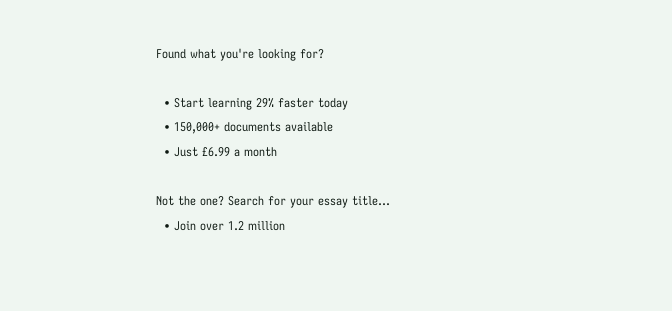Found what you're looking for?

  • Start learning 29% faster today
  • 150,000+ documents available
  • Just £6.99 a month

Not the one? Search for your essay title...
  • Join over 1.2 million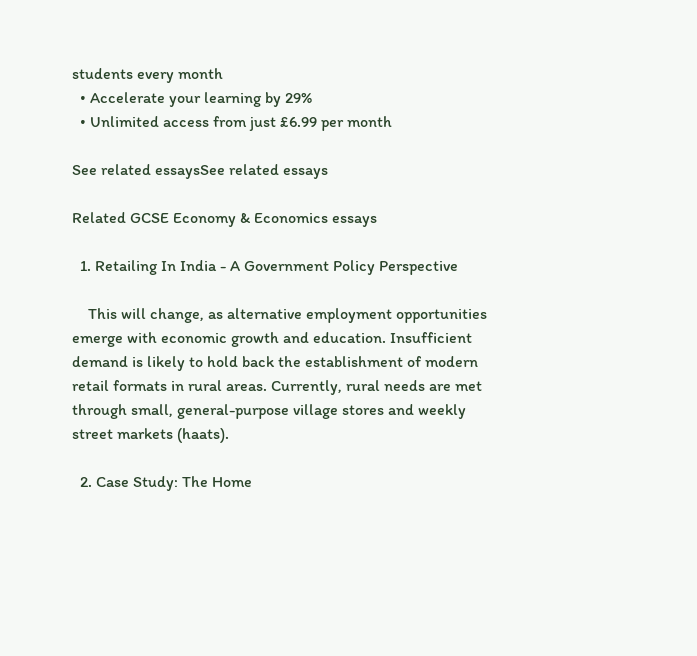students every month
  • Accelerate your learning by 29%
  • Unlimited access from just £6.99 per month

See related essaysSee related essays

Related GCSE Economy & Economics essays

  1. Retailing In India - A Government Policy Perspective

    This will change, as alternative employment opportunities emerge with economic growth and education. Insufficient demand is likely to hold back the establishment of modern retail formats in rural areas. Currently, rural needs are met through small, general-purpose village stores and weekly street markets (haats).

  2. Case Study: The Home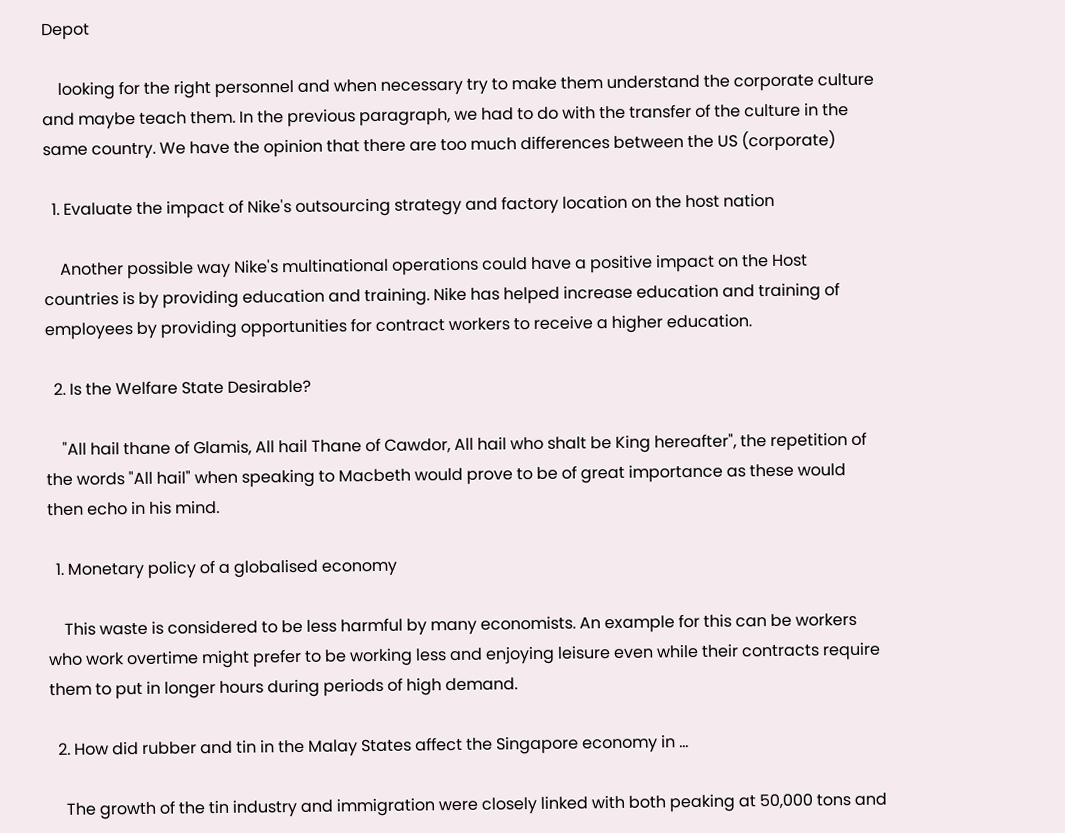Depot

    looking for the right personnel and when necessary try to make them understand the corporate culture and maybe teach them. In the previous paragraph, we had to do with the transfer of the culture in the same country. We have the opinion that there are too much differences between the US (corporate)

  1. Evaluate the impact of Nike's outsourcing strategy and factory location on the host nation

    Another possible way Nike's multinational operations could have a positive impact on the Host countries is by providing education and training. Nike has helped increase education and training of employees by providing opportunities for contract workers to receive a higher education.

  2. Is the Welfare State Desirable?

    "All hail thane of Glamis, All hail Thane of Cawdor, All hail who shalt be King hereafter", the repetition of the words "All hail" when speaking to Macbeth would prove to be of great importance as these would then echo in his mind.

  1. Monetary policy of a globalised economy

    This waste is considered to be less harmful by many economists. An example for this can be workers who work overtime might prefer to be working less and enjoying leisure even while their contracts require them to put in longer hours during periods of high demand.

  2. How did rubber and tin in the Malay States affect the Singapore economy in ...

    The growth of the tin industry and immigration were closely linked with both peaking at 50,000 tons and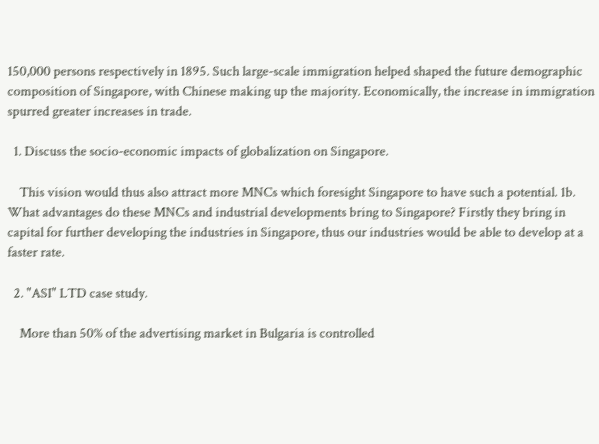150,000 persons respectively in 1895. Such large-scale immigration helped shaped the future demographic composition of Singapore, with Chinese making up the majority. Economically, the increase in immigration spurred greater increases in trade.

  1. Discuss the socio-economic impacts of globalization on Singapore.

    This vision would thus also attract more MNCs which foresight Singapore to have such a potential. 1b. What advantages do these MNCs and industrial developments bring to Singapore? Firstly they bring in capital for further developing the industries in Singapore, thus our industries would be able to develop at a faster rate.

  2. "ASI" LTD case study.

    More than 50% of the advertising market in Bulgaria is controlled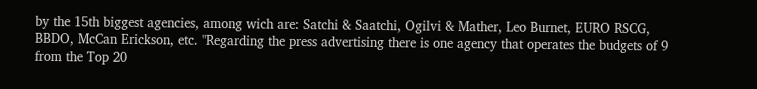by the 15th biggest agencies, among wich are: Satchi & Saatchi, Ogilvi & Mather, Leo Burnet, EURO RSCG, BBDO, McCan Erickson, etc. "Regarding the press advertising there is one agency that operates the budgets of 9 from the Top 20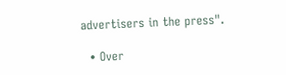advertisers in the press".

  • Over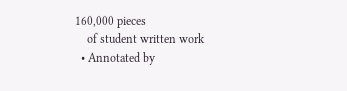160,000 pieces
    of student written work
  • Annotated by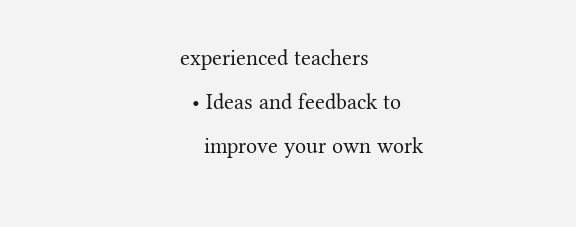experienced teachers
  • Ideas and feedback to
    improve your own work